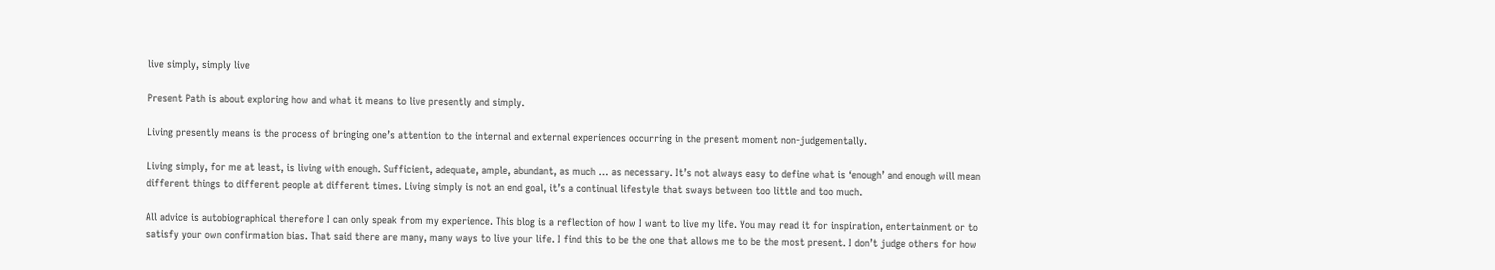live simply, simply live

Present Path is about exploring how and what it means to live presently and simply.

Living presently means is the process of bringing one’s attention to the internal and external experiences occurring in the present moment non-judgementally.

Living simply, for me at least, is living with enough. Sufficient, adequate, ample, abundant, as much … as necessary. It’s not always easy to define what is ‘enough’ and enough will mean different things to different people at different times. Living simply is not an end goal, it’s a continual lifestyle that sways between too little and too much.

All advice is autobiographical therefore I can only speak from my experience. This blog is a reflection of how I want to live my life. You may read it for inspiration, entertainment or to satisfy your own confirmation bias. That said there are many, many ways to live your life. I find this to be the one that allows me to be the most present. I don’t judge others for how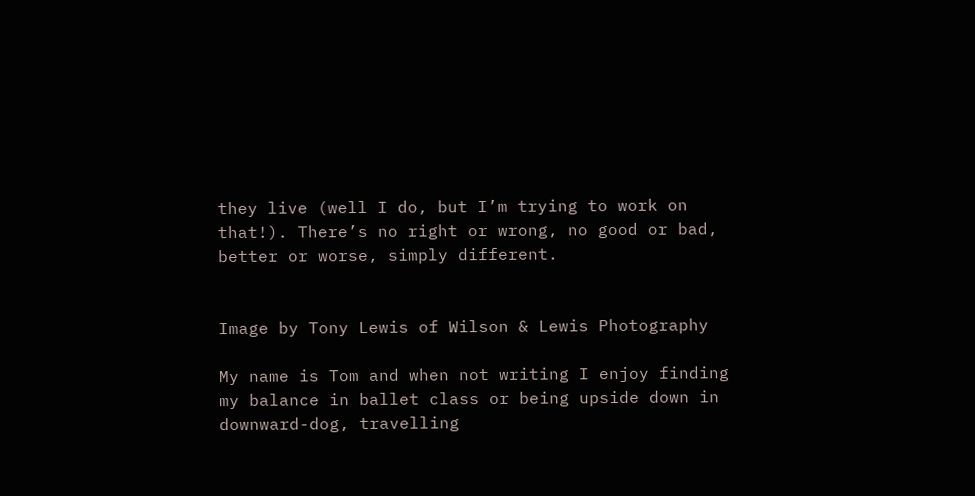they live (well I do, but I’m trying to work on that!). There’s no right or wrong, no good or bad, better or worse, simply different.


Image by Tony Lewis of Wilson & Lewis Photography

My name is Tom and when not writing I enjoy finding my balance in ballet class or being upside down in downward-dog, travelling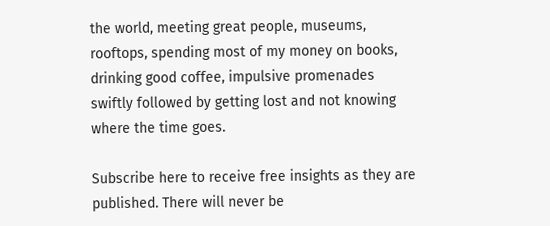the world, meeting great people, museums, rooftops, spending most of my money on books, drinking good coffee, impulsive promenades swiftly followed by getting lost and not knowing where the time goes.

Subscribe here to receive free insights as they are published. There will never be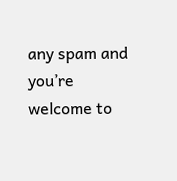any spam and you’re welcome to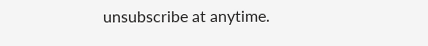unsubscribe at anytime.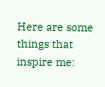Here are some things that inspire me: